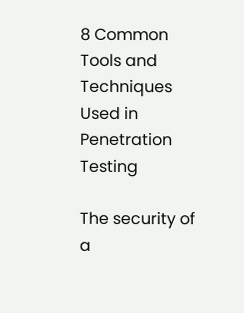8 Common Tools and Techniques Used in Penetration Testing

The security of a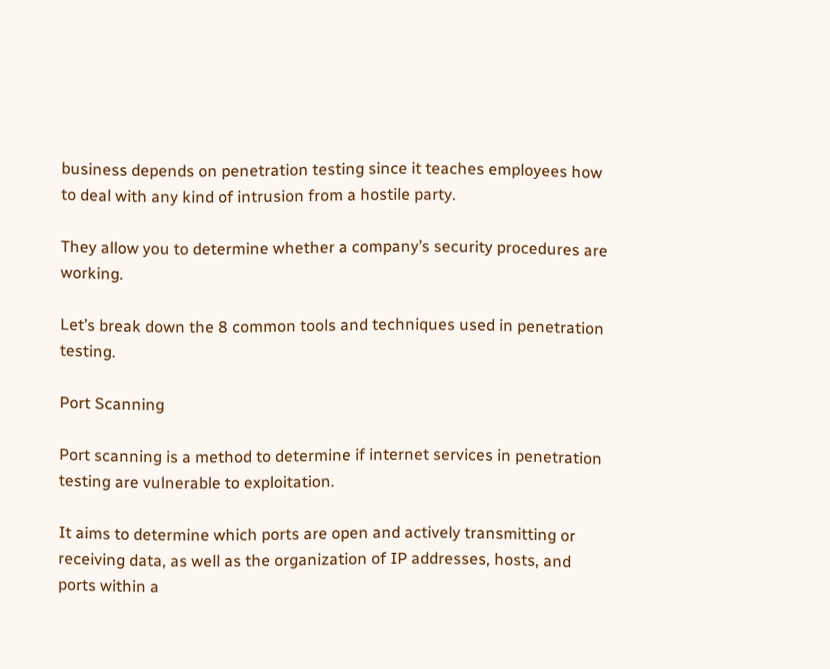business depends on penetration testing since it teaches employees how to deal with any kind of intrusion from a hostile party.

They allow you to determine whether a company’s security procedures are working.

Let’s break down the 8 common tools and techniques used in penetration testing.

Port Scanning

Port scanning is a method to determine if internet services in penetration testing are vulnerable to exploitation.

It aims to determine which ports are open and actively transmitting or receiving data, as well as the organization of IP addresses, hosts, and ports within a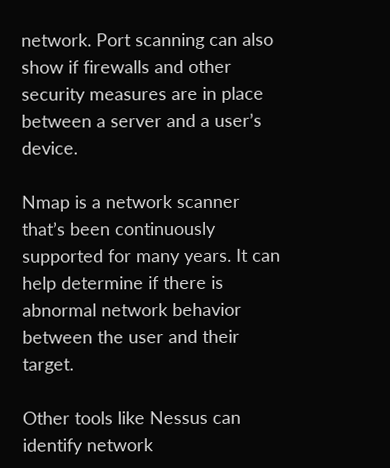network. Port scanning can also show if firewalls and other security measures are in place between a server and a user’s device.

Nmap is a network scanner that’s been continuously supported for many years. It can help determine if there is abnormal network behavior between the user and their target.

Other tools like Nessus can identify network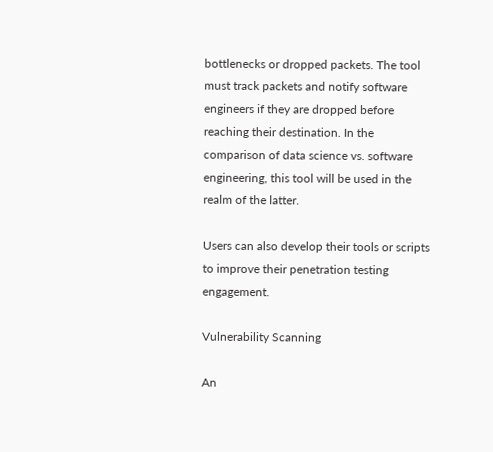bottlenecks or dropped packets. The tool must track packets and notify software engineers if they are dropped before reaching their destination. In the comparison of data science vs. software engineering, this tool will be used in the realm of the latter.

Users can also develop their tools or scripts to improve their penetration testing engagement.

Vulnerability Scanning

An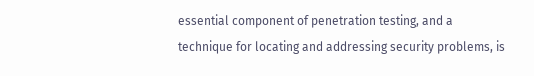essential component of penetration testing, and a technique for locating and addressing security problems, is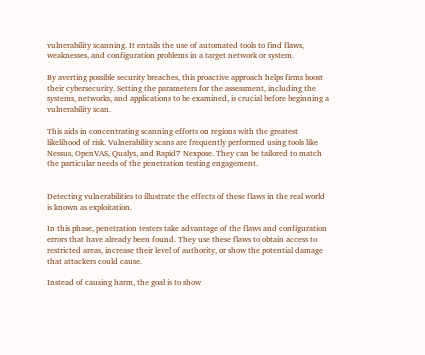vulnerability scanning. It entails the use of automated tools to find flaws, weaknesses, and configuration problems in a target network or system.

By averting possible security breaches, this proactive approach helps firms boost their cybersecurity. Setting the parameters for the assessment, including the systems, networks, and applications to be examined, is crucial before beginning a vulnerability scan.

This aids in concentrating scanning efforts on regions with the greatest likelihood of risk. Vulnerability scans are frequently performed using tools like Nessus, OpenVAS, Qualys, and Rapid7 Nexpose. They can be tailored to match the particular needs of the penetration testing engagement.


Detecting vulnerabilities to illustrate the effects of these flaws in the real world is known as exploitation.

In this phase, penetration testers take advantage of the flaws and configuration errors that have already been found. They use these flaws to obtain access to restricted areas, increase their level of authority, or show the potential damage that attackers could cause.

Instead of causing harm, the goal is to show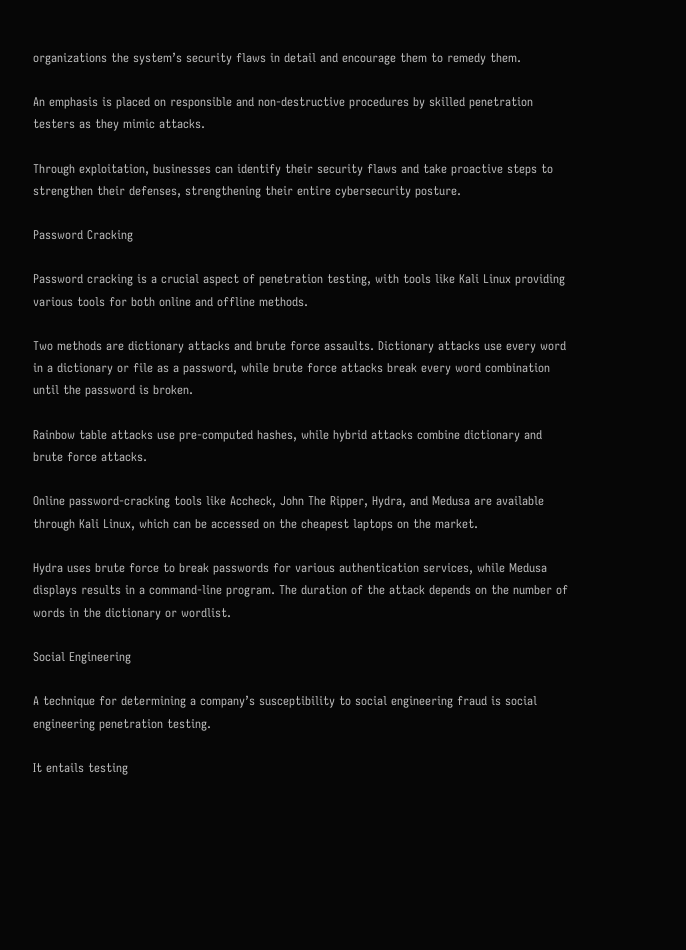organizations the system’s security flaws in detail and encourage them to remedy them.

An emphasis is placed on responsible and non-destructive procedures by skilled penetration testers as they mimic attacks.

Through exploitation, businesses can identify their security flaws and take proactive steps to strengthen their defenses, strengthening their entire cybersecurity posture.

Password Cracking

Password cracking is a crucial aspect of penetration testing, with tools like Kali Linux providing various tools for both online and offline methods.

Two methods are dictionary attacks and brute force assaults. Dictionary attacks use every word in a dictionary or file as a password, while brute force attacks break every word combination until the password is broken.

Rainbow table attacks use pre-computed hashes, while hybrid attacks combine dictionary and brute force attacks.

Online password-cracking tools like Accheck, John The Ripper, Hydra, and Medusa are available through Kali Linux, which can be accessed on the cheapest laptops on the market.

Hydra uses brute force to break passwords for various authentication services, while Medusa displays results in a command-line program. The duration of the attack depends on the number of words in the dictionary or wordlist.

Social Engineering

A technique for determining a company’s susceptibility to social engineering fraud is social engineering penetration testing.

It entails testing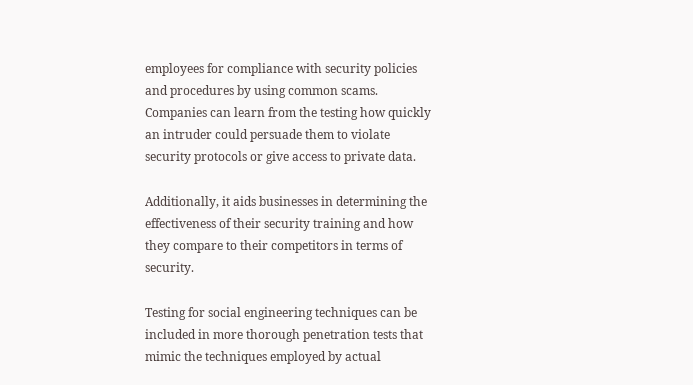employees for compliance with security policies and procedures by using common scams. Companies can learn from the testing how quickly an intruder could persuade them to violate security protocols or give access to private data.

Additionally, it aids businesses in determining the effectiveness of their security training and how they compare to their competitors in terms of security.

Testing for social engineering techniques can be included in more thorough penetration tests that mimic the techniques employed by actual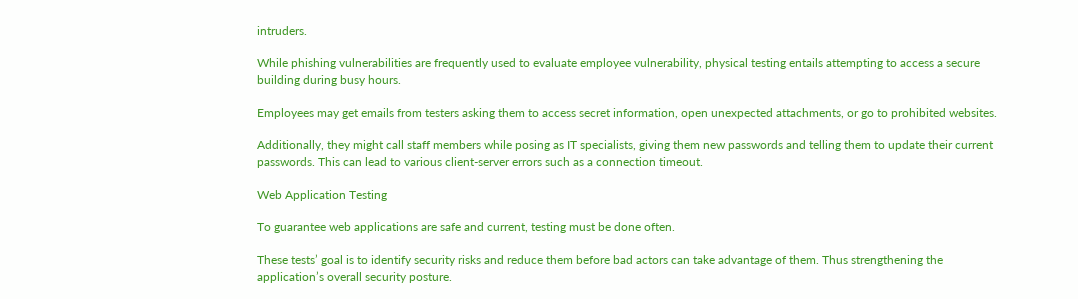intruders.

While phishing vulnerabilities are frequently used to evaluate employee vulnerability, physical testing entails attempting to access a secure building during busy hours.

Employees may get emails from testers asking them to access secret information, open unexpected attachments, or go to prohibited websites.

Additionally, they might call staff members while posing as IT specialists, giving them new passwords and telling them to update their current passwords. This can lead to various client-server errors such as a connection timeout.

Web Application Testing

To guarantee web applications are safe and current, testing must be done often.

These tests’ goal is to identify security risks and reduce them before bad actors can take advantage of them. Thus strengthening the application’s overall security posture.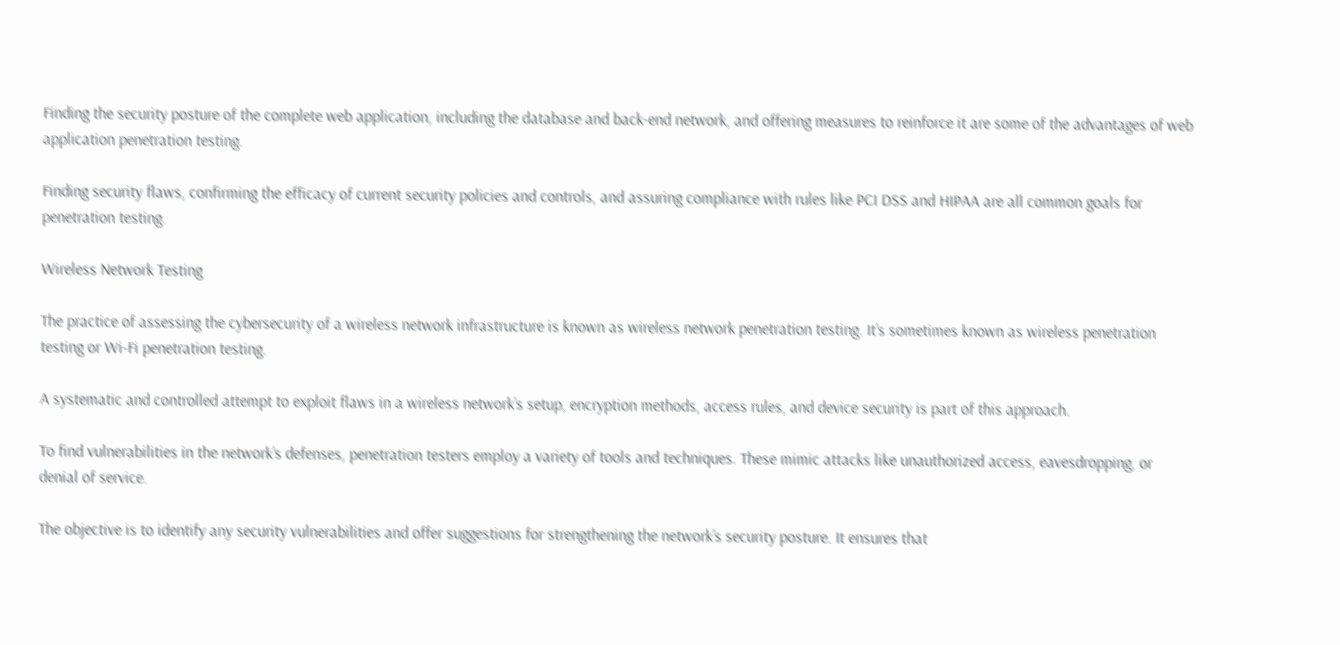Finding the security posture of the complete web application, including the database and back-end network, and offering measures to reinforce it are some of the advantages of web application penetration testing.

Finding security flaws, confirming the efficacy of current security policies and controls, and assuring compliance with rules like PCI DSS and HIPAA are all common goals for penetration testing.

Wireless Network Testing

The practice of assessing the cybersecurity of a wireless network infrastructure is known as wireless network penetration testing. It’s sometimes known as wireless penetration testing or Wi-Fi penetration testing.

A systematic and controlled attempt to exploit flaws in a wireless network’s setup, encryption methods, access rules, and device security is part of this approach.

To find vulnerabilities in the network’s defenses, penetration testers employ a variety of tools and techniques. These mimic attacks like unauthorized access, eavesdropping, or denial of service.

The objective is to identify any security vulnerabilities and offer suggestions for strengthening the network’s security posture. It ensures that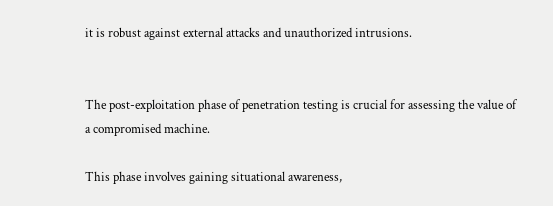it is robust against external attacks and unauthorized intrusions.


The post-exploitation phase of penetration testing is crucial for assessing the value of a compromised machine.

This phase involves gaining situational awareness,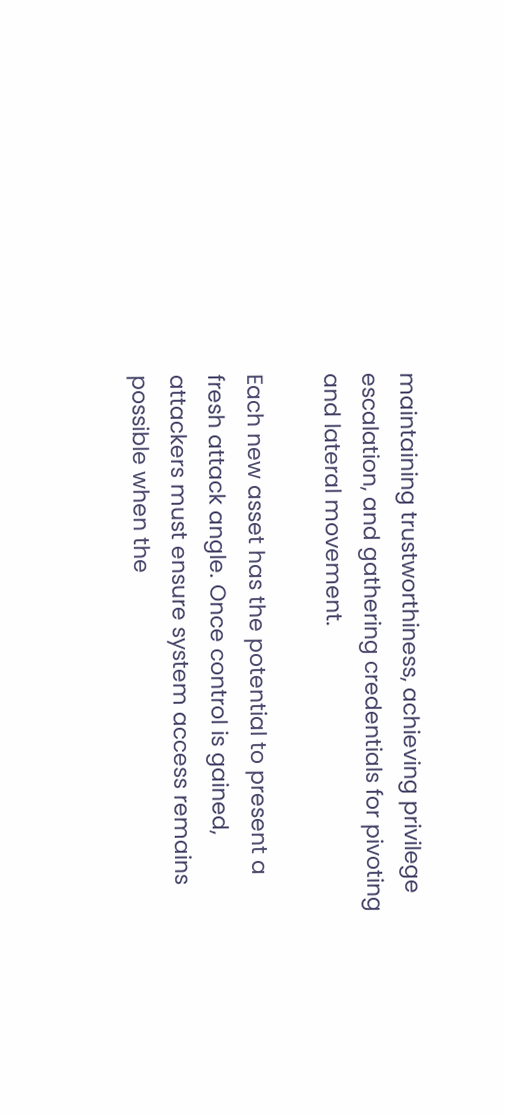maintaining trustworthiness, achieving privilege escalation, and gathering credentials for pivoting and lateral movement.

Each new asset has the potential to present a fresh attack angle. Once control is gained, attackers must ensure system access remains possible when the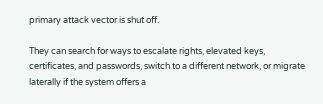primary attack vector is shut off.

They can search for ways to escalate rights, elevated keys, certificates, and passwords, switch to a different network, or migrate laterally if the system offers a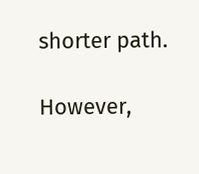shorter path.

However,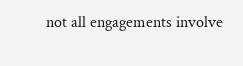not all engagements involve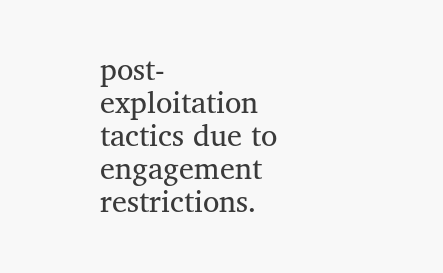post-exploitation tactics due to engagement restrictions.